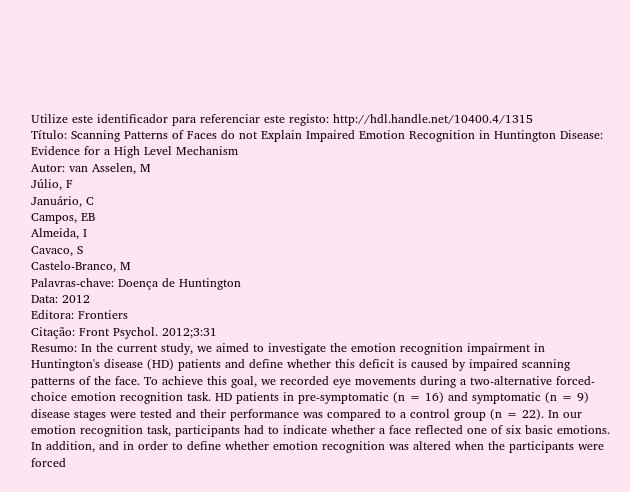Utilize este identificador para referenciar este registo: http://hdl.handle.net/10400.4/1315
Título: Scanning Patterns of Faces do not Explain Impaired Emotion Recognition in Huntington Disease: Evidence for a High Level Mechanism
Autor: van Asselen, M
Júlio, F
Januário, C
Campos, EB
Almeida, I
Cavaco, S
Castelo-Branco, M
Palavras-chave: Doença de Huntington
Data: 2012
Editora: Frontiers
Citação: Front Psychol. 2012;3:31
Resumo: In the current study, we aimed to investigate the emotion recognition impairment in Huntington's disease (HD) patients and define whether this deficit is caused by impaired scanning patterns of the face. To achieve this goal, we recorded eye movements during a two-alternative forced-choice emotion recognition task. HD patients in pre-symptomatic (n = 16) and symptomatic (n = 9) disease stages were tested and their performance was compared to a control group (n = 22). In our emotion recognition task, participants had to indicate whether a face reflected one of six basic emotions. In addition, and in order to define whether emotion recognition was altered when the participants were forced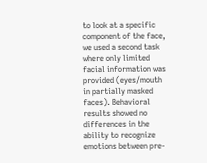to look at a specific component of the face, we used a second task where only limited facial information was provided (eyes/mouth in partially masked faces). Behavioral results showed no differences in the ability to recognize emotions between pre-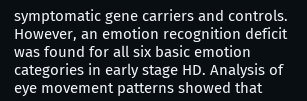symptomatic gene carriers and controls. However, an emotion recognition deficit was found for all six basic emotion categories in early stage HD. Analysis of eye movement patterns showed that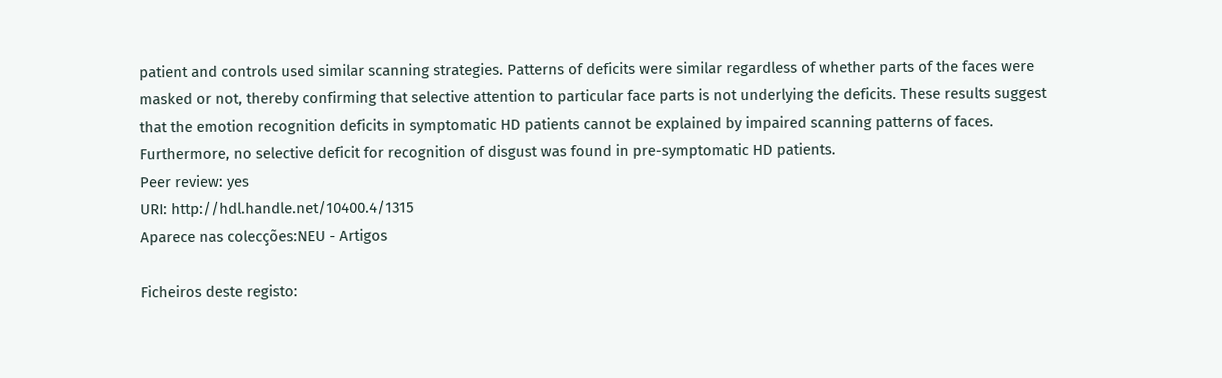patient and controls used similar scanning strategies. Patterns of deficits were similar regardless of whether parts of the faces were masked or not, thereby confirming that selective attention to particular face parts is not underlying the deficits. These results suggest that the emotion recognition deficits in symptomatic HD patients cannot be explained by impaired scanning patterns of faces. Furthermore, no selective deficit for recognition of disgust was found in pre-symptomatic HD patients.
Peer review: yes
URI: http://hdl.handle.net/10400.4/1315
Aparece nas colecções:NEU - Artigos

Ficheiros deste registo: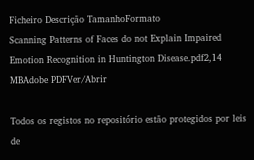Ficheiro Descrição TamanhoFormato
Scanning Patterns of Faces do not Explain Impaired Emotion Recognition in Huntington Disease.pdf2,14 MBAdobe PDFVer/Abrir

Todos os registos no repositório estão protegidos por leis de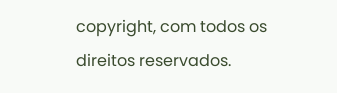copyright, com todos os direitos reservados.